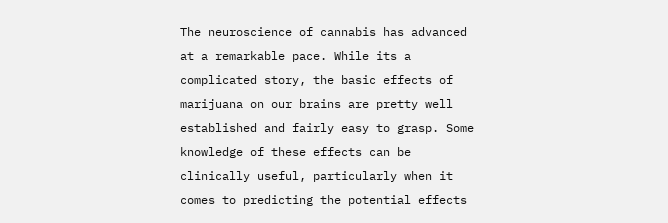The neuroscience of cannabis has advanced at a remarkable pace. While its a complicated story, the basic effects of marijuana on our brains are pretty well established and fairly easy to grasp. Some knowledge of these effects can be clinically useful, particularly when it comes to predicting the potential effects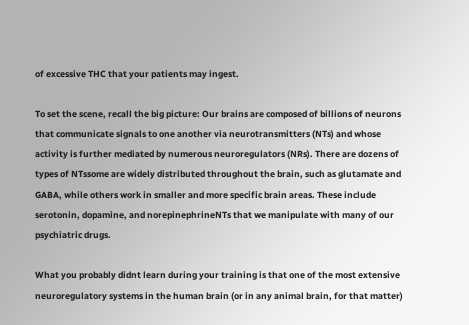of excessive THC that your patients may ingest.

To set the scene, recall the big picture: Our brains are composed of billions of neurons that communicate signals to one another via neurotransmitters (NTs) and whose activity is further mediated by numerous neuroregulators (NRs). There are dozens of types of NTssome are widely distributed throughout the brain, such as glutamate and GABA, while others work in smaller and more specific brain areas. These include serotonin, dopamine, and norepinephrineNTs that we manipulate with many of our psychiatric drugs.

What you probably didnt learn during your training is that one of the most extensive neuroregulatory systems in the human brain (or in any animal brain, for that matter)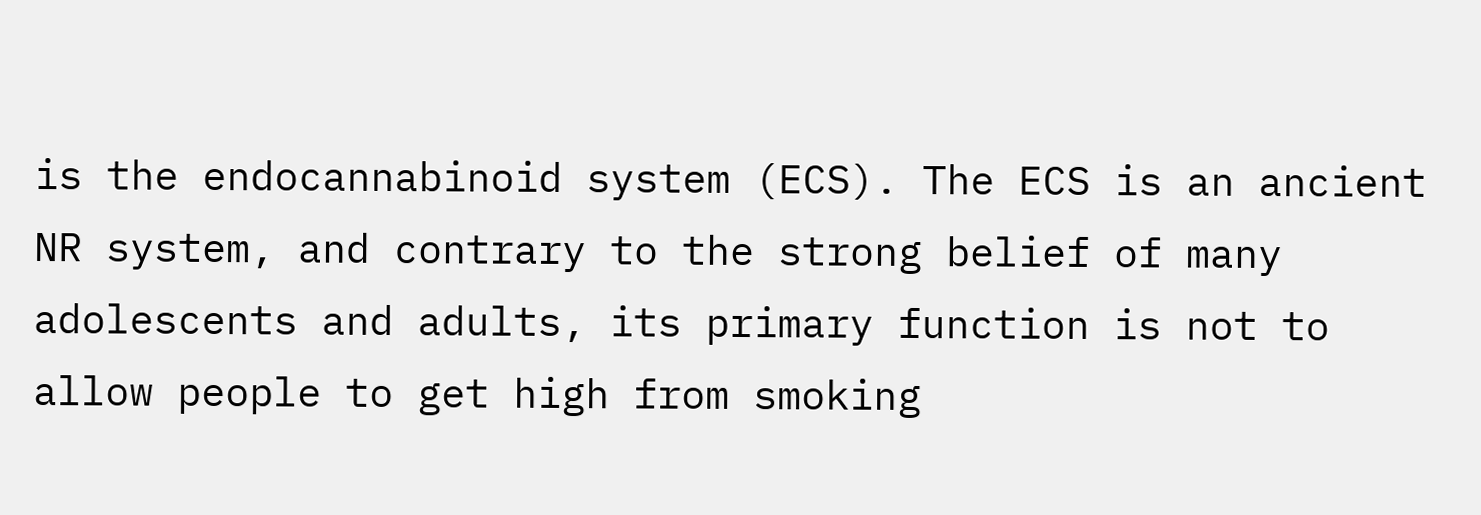is the endocannabinoid system (ECS). The ECS is an ancient NR system, and contrary to the strong belief of many adolescents and adults, its primary function is not to allow people to get high from smoking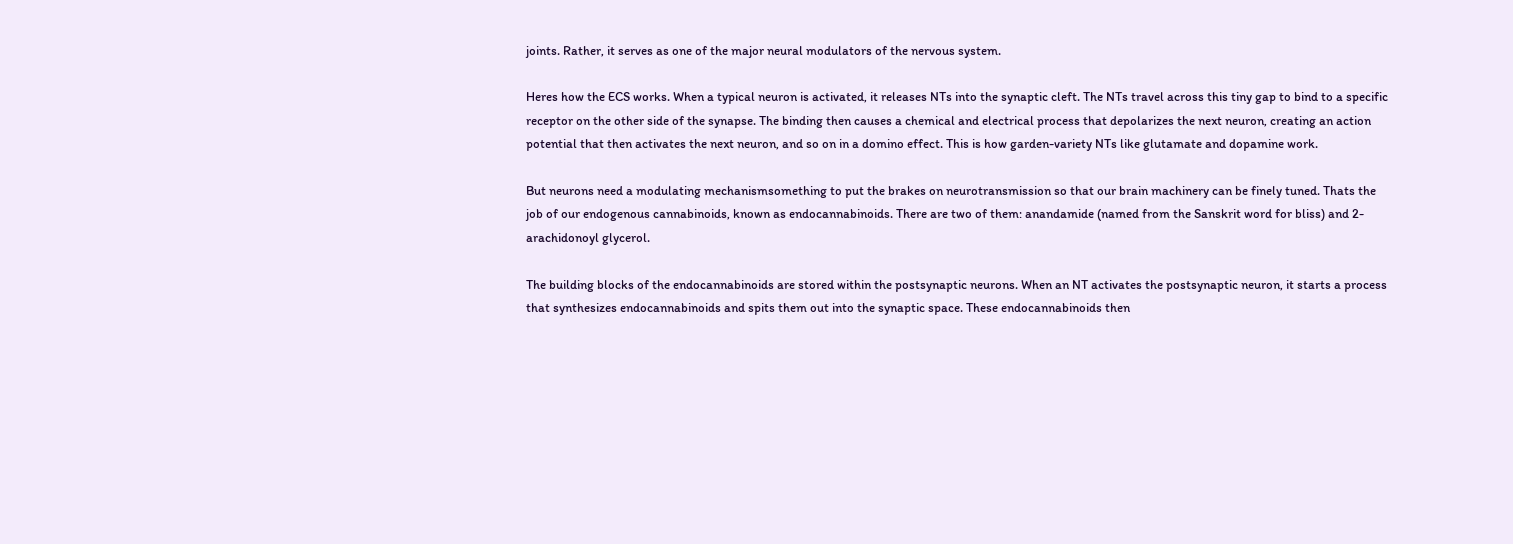joints. Rather, it serves as one of the major neural modulators of the nervous system.

Heres how the ECS works. When a typical neuron is activated, it releases NTs into the synaptic cleft. The NTs travel across this tiny gap to bind to a specific receptor on the other side of the synapse. The binding then causes a chemical and electrical process that depolarizes the next neuron, creating an action potential that then activates the next neuron, and so on in a domino effect. This is how garden-variety NTs like glutamate and dopamine work.

But neurons need a modulating mechanismsomething to put the brakes on neurotransmission so that our brain machinery can be finely tuned. Thats the job of our endogenous cannabinoids, known as endocannabinoids. There are two of them: anandamide (named from the Sanskrit word for bliss) and 2-arachidonoyl glycerol.

The building blocks of the endocannabinoids are stored within the postsynaptic neurons. When an NT activates the postsynaptic neuron, it starts a process that synthesizes endocannabinoids and spits them out into the synaptic space. These endocannabinoids then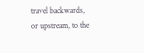travel backwards, or upstream, to the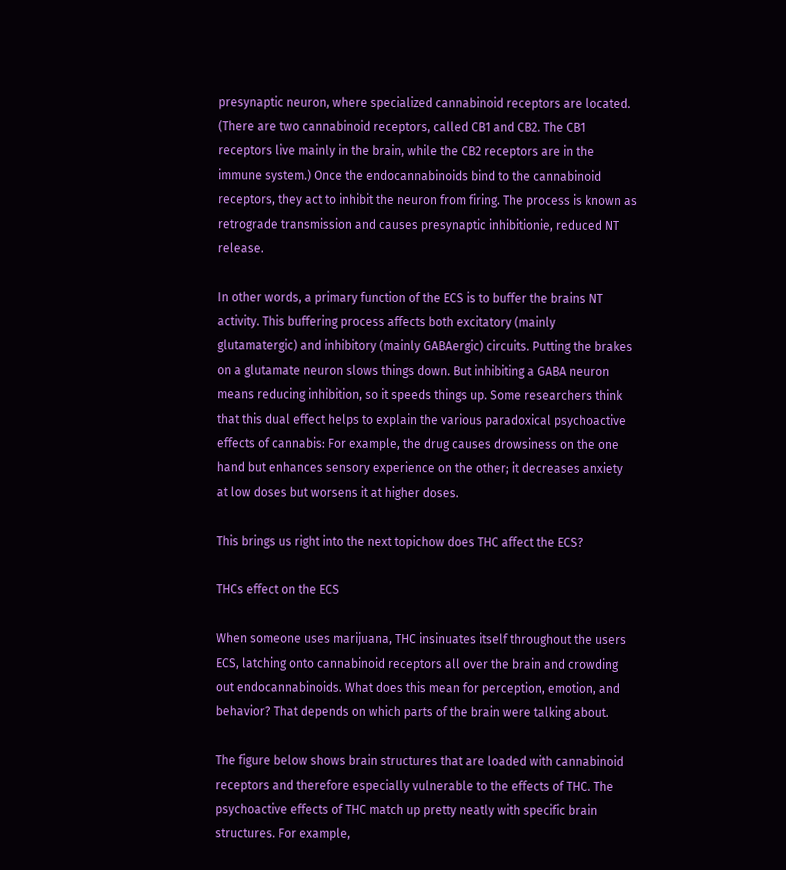presynaptic neuron, where specialized cannabinoid receptors are located. (There are two cannabinoid receptors, called CB1 and CB2. The CB1 receptors live mainly in the brain, while the CB2 receptors are in the immune system.) Once the endocannabinoids bind to the cannabinoid receptors, they act to inhibit the neuron from firing. The process is known as retrograde transmission and causes presynaptic inhibitionie, reduced NT release.

In other words, a primary function of the ECS is to buffer the brains NT activity. This buffering process affects both excitatory (mainly glutamatergic) and inhibitory (mainly GABAergic) circuits. Putting the brakes on a glutamate neuron slows things down. But inhibiting a GABA neuron means reducing inhibition, so it speeds things up. Some researchers think that this dual effect helps to explain the various paradoxical psychoactive effects of cannabis: For example, the drug causes drowsiness on the one hand but enhances sensory experience on the other; it decreases anxiety at low doses but worsens it at higher doses.

This brings us right into the next topichow does THC affect the ECS?

THCs effect on the ECS

When someone uses marijuana, THC insinuates itself throughout the users ECS, latching onto cannabinoid receptors all over the brain and crowding out endocannabinoids. What does this mean for perception, emotion, and behavior? That depends on which parts of the brain were talking about.

The figure below shows brain structures that are loaded with cannabinoid receptors and therefore especially vulnerable to the effects of THC. The psychoactive effects of THC match up pretty neatly with specific brain structures. For example,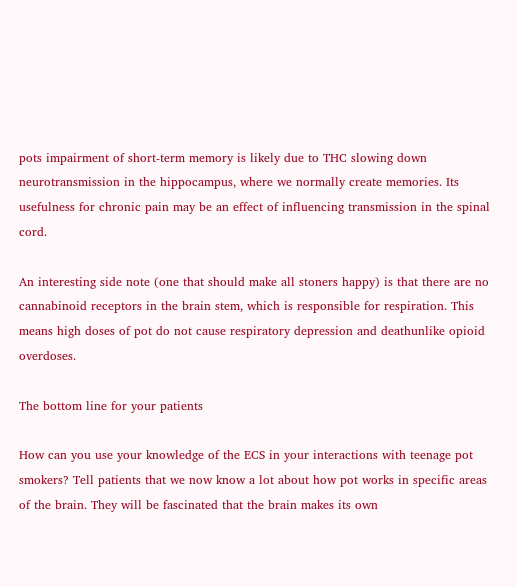pots impairment of short-term memory is likely due to THC slowing down neurotransmission in the hippocampus, where we normally create memories. Its usefulness for chronic pain may be an effect of influencing transmission in the spinal cord.

An interesting side note (one that should make all stoners happy) is that there are no cannabinoid receptors in the brain stem, which is responsible for respiration. This means high doses of pot do not cause respiratory depression and deathunlike opioid overdoses.

The bottom line for your patients

How can you use your knowledge of the ECS in your interactions with teenage pot smokers? Tell patients that we now know a lot about how pot works in specific areas of the brain. They will be fascinated that the brain makes its own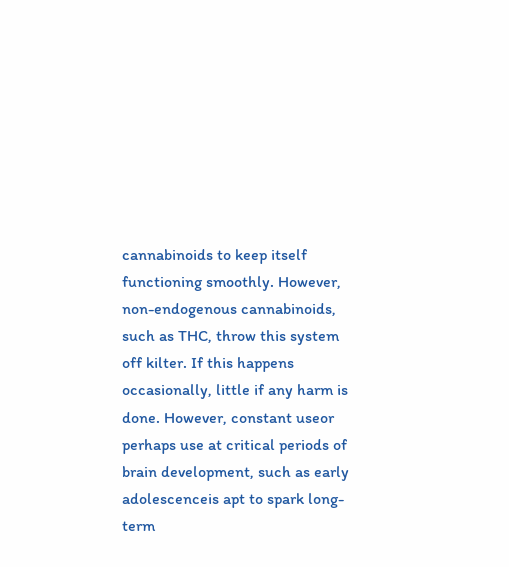cannabinoids to keep itself functioning smoothly. However, non-endogenous cannabinoids, such as THC, throw this system off kilter. If this happens occasionally, little if any harm is done. However, constant useor perhaps use at critical periods of brain development, such as early adolescenceis apt to spark long-term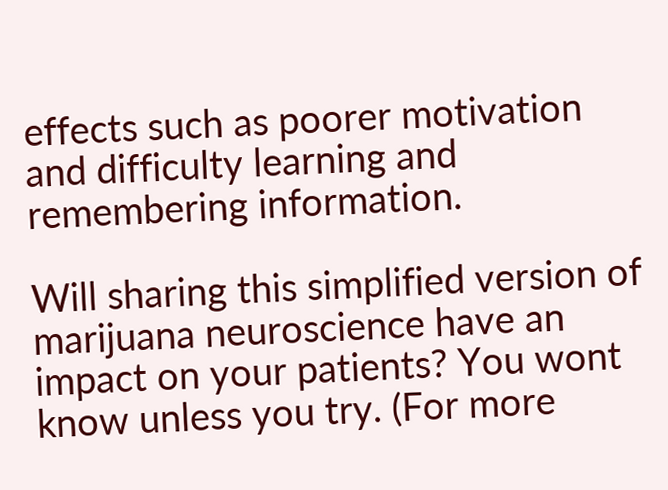effects such as poorer motivation and difficulty learning and remembering information.

Will sharing this simplified version of marijuana neuroscience have an impact on your patients? You wont know unless you try. (For more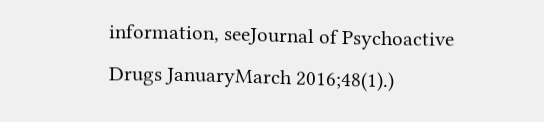information, seeJournal of Psychoactive Drugs JanuaryMarch 2016;48(1).)